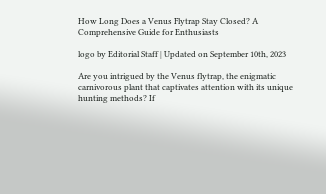How Long Does a Venus Flytrap Stay Closed? A Comprehensive Guide for Enthusiasts

logo by Editorial Staff | Updated on September 10th, 2023

Are you intrigued by the Venus flytrap, the enigmatic carnivorous plant that captivates attention with its unique hunting methods? If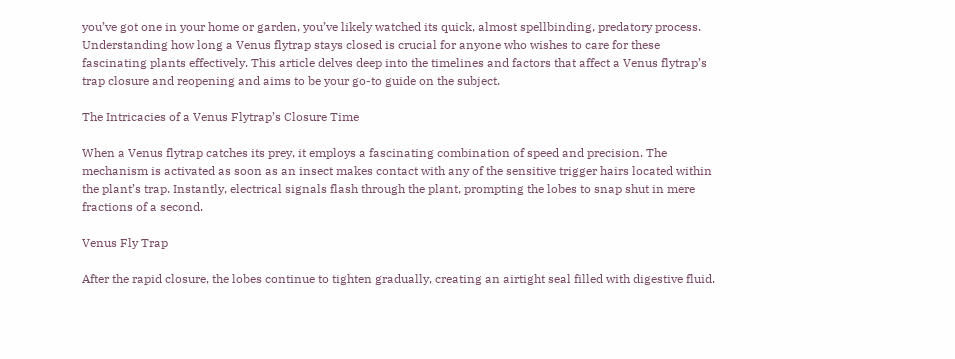you’ve got one in your home or garden, you’ve likely watched its quick, almost spellbinding, predatory process. Understanding how long a Venus flytrap stays closed is crucial for anyone who wishes to care for these fascinating plants effectively. This article delves deep into the timelines and factors that affect a Venus flytrap’s trap closure and reopening and aims to be your go-to guide on the subject.

The Intricacies of a Venus Flytrap’s Closure Time

When a Venus flytrap catches its prey, it employs a fascinating combination of speed and precision. The mechanism is activated as soon as an insect makes contact with any of the sensitive trigger hairs located within the plant’s trap. Instantly, electrical signals flash through the plant, prompting the lobes to snap shut in mere fractions of a second.

Venus Fly Trap

After the rapid closure, the lobes continue to tighten gradually, creating an airtight seal filled with digestive fluid.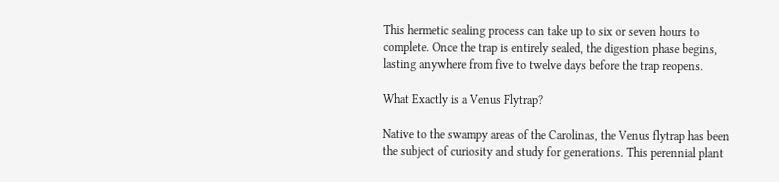This hermetic sealing process can take up to six or seven hours to complete. Once the trap is entirely sealed, the digestion phase begins, lasting anywhere from five to twelve days before the trap reopens.

What Exactly is a Venus Flytrap?

Native to the swampy areas of the Carolinas, the Venus flytrap has been the subject of curiosity and study for generations. This perennial plant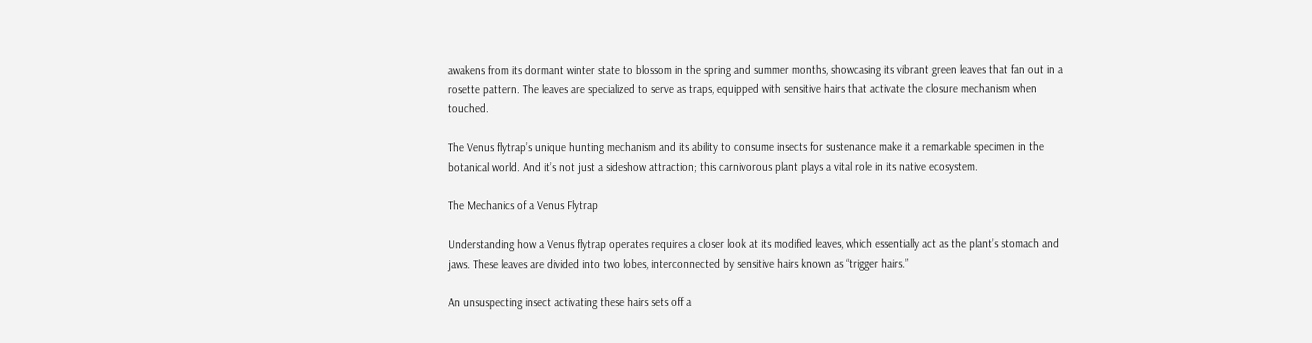awakens from its dormant winter state to blossom in the spring and summer months, showcasing its vibrant green leaves that fan out in a rosette pattern. The leaves are specialized to serve as traps, equipped with sensitive hairs that activate the closure mechanism when touched.

The Venus flytrap’s unique hunting mechanism and its ability to consume insects for sustenance make it a remarkable specimen in the botanical world. And it’s not just a sideshow attraction; this carnivorous plant plays a vital role in its native ecosystem.

The Mechanics of a Venus Flytrap

Understanding how a Venus flytrap operates requires a closer look at its modified leaves, which essentially act as the plant’s stomach and jaws. These leaves are divided into two lobes, interconnected by sensitive hairs known as “trigger hairs.”

An unsuspecting insect activating these hairs sets off a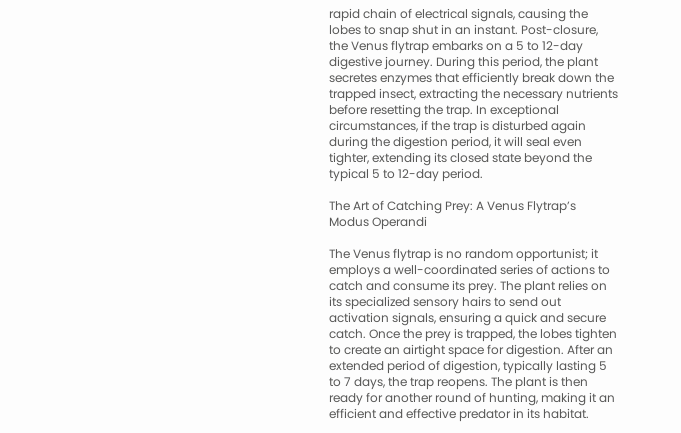rapid chain of electrical signals, causing the lobes to snap shut in an instant. Post-closure, the Venus flytrap embarks on a 5 to 12-day digestive journey. During this period, the plant secretes enzymes that efficiently break down the trapped insect, extracting the necessary nutrients before resetting the trap. In exceptional circumstances, if the trap is disturbed again during the digestion period, it will seal even tighter, extending its closed state beyond the typical 5 to 12-day period.

The Art of Catching Prey: A Venus Flytrap’s Modus Operandi

The Venus flytrap is no random opportunist; it employs a well-coordinated series of actions to catch and consume its prey. The plant relies on its specialized sensory hairs to send out activation signals, ensuring a quick and secure catch. Once the prey is trapped, the lobes tighten to create an airtight space for digestion. After an extended period of digestion, typically lasting 5 to 7 days, the trap reopens. The plant is then ready for another round of hunting, making it an efficient and effective predator in its habitat.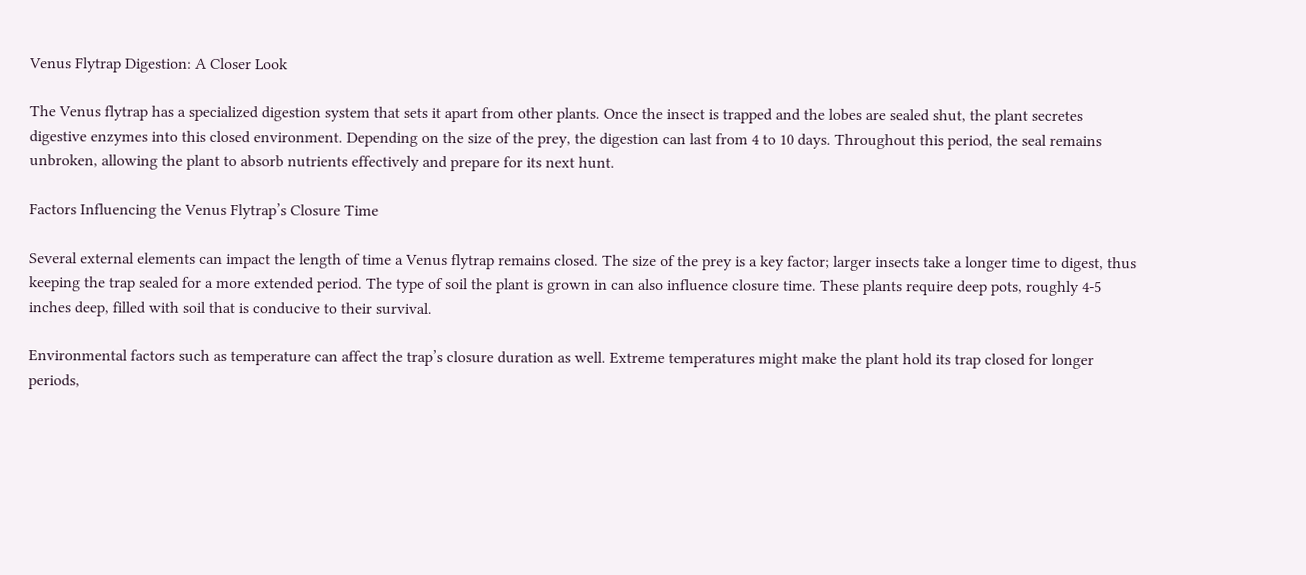Venus Flytrap Digestion: A Closer Look

The Venus flytrap has a specialized digestion system that sets it apart from other plants. Once the insect is trapped and the lobes are sealed shut, the plant secretes digestive enzymes into this closed environment. Depending on the size of the prey, the digestion can last from 4 to 10 days. Throughout this period, the seal remains unbroken, allowing the plant to absorb nutrients effectively and prepare for its next hunt.

Factors Influencing the Venus Flytrap’s Closure Time

Several external elements can impact the length of time a Venus flytrap remains closed. The size of the prey is a key factor; larger insects take a longer time to digest, thus keeping the trap sealed for a more extended period. The type of soil the plant is grown in can also influence closure time. These plants require deep pots, roughly 4-5 inches deep, filled with soil that is conducive to their survival.

Environmental factors such as temperature can affect the trap’s closure duration as well. Extreme temperatures might make the plant hold its trap closed for longer periods,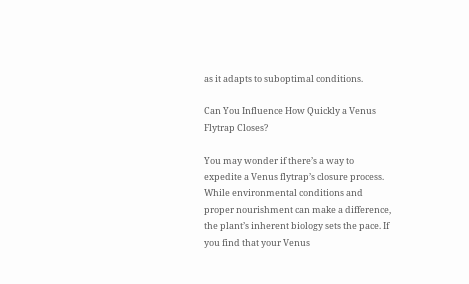as it adapts to suboptimal conditions.

Can You Influence How Quickly a Venus Flytrap Closes?

You may wonder if there’s a way to expedite a Venus flytrap’s closure process. While environmental conditions and proper nourishment can make a difference, the plant’s inherent biology sets the pace. If you find that your Venus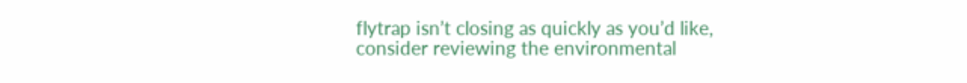flytrap isn’t closing as quickly as you’d like, consider reviewing the environmental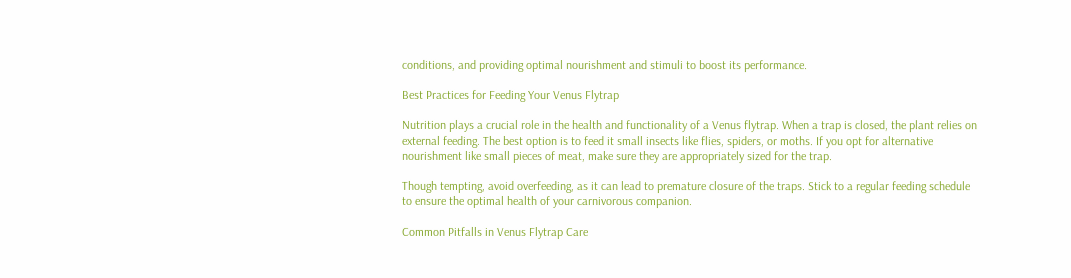conditions, and providing optimal nourishment and stimuli to boost its performance.

Best Practices for Feeding Your Venus Flytrap

Nutrition plays a crucial role in the health and functionality of a Venus flytrap. When a trap is closed, the plant relies on external feeding. The best option is to feed it small insects like flies, spiders, or moths. If you opt for alternative nourishment like small pieces of meat, make sure they are appropriately sized for the trap.

Though tempting, avoid overfeeding, as it can lead to premature closure of the traps. Stick to a regular feeding schedule to ensure the optimal health of your carnivorous companion.

Common Pitfalls in Venus Flytrap Care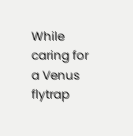While caring for a Venus flytrap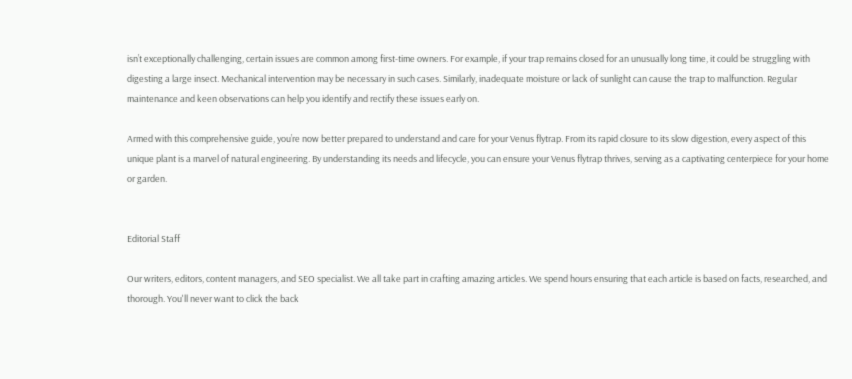isn’t exceptionally challenging, certain issues are common among first-time owners. For example, if your trap remains closed for an unusually long time, it could be struggling with digesting a large insect. Mechanical intervention may be necessary in such cases. Similarly, inadequate moisture or lack of sunlight can cause the trap to malfunction. Regular maintenance and keen observations can help you identify and rectify these issues early on.

Armed with this comprehensive guide, you’re now better prepared to understand and care for your Venus flytrap. From its rapid closure to its slow digestion, every aspect of this unique plant is a marvel of natural engineering. By understanding its needs and lifecycle, you can ensure your Venus flytrap thrives, serving as a captivating centerpiece for your home or garden.


Editorial Staff

Our writers, editors, content managers, and SEO specialist. We all take part in crafting amazing articles. We spend hours ensuring that each article is based on facts, researched, and thorough. You'll never want to click the back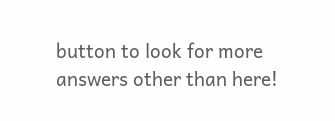button to look for more answers other than here!